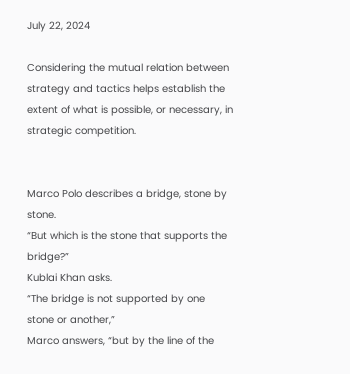July 22, 2024

Considering the mutual relation between strategy and tactics helps establish the extent of what is possible, or necessary, in strategic competition.


Marco Polo describes a bridge, stone by stone.
“But which is the stone that supports the bridge?”
Kublai Khan asks.
“The bridge is not supported by one stone or another,”
Marco answers, “but by the line of the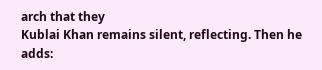arch that they
Kublai Khan remains silent, reflecting. Then he adds: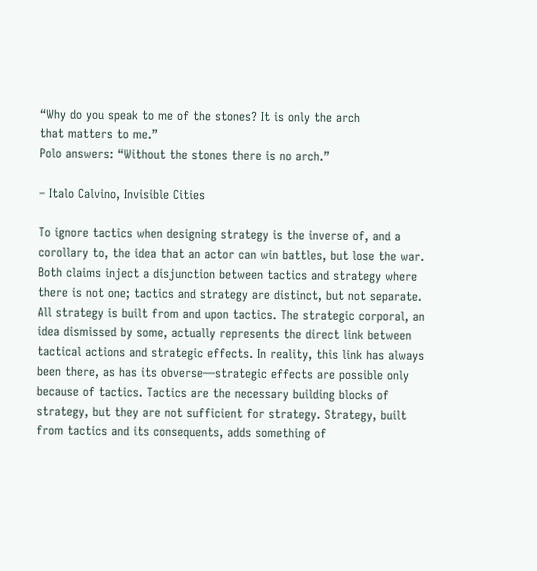“Why do you speak to me of the stones? It is only the arch
that matters to me.”
Polo answers: “Without the stones there is no arch.”

– Italo Calvino, Invisible Cities

To ignore tactics when designing strategy is the inverse of, and a corollary to, the idea that an actor can win battles, but lose the war. Both claims inject a disjunction between tactics and strategy where there is not one; tactics and strategy are distinct, but not separate. All strategy is built from and upon tactics. The strategic corporal, an idea dismissed by some, actually represents the direct link between tactical actions and strategic effects. In reality, this link has always been there, as has its obverse—strategic effects are possible only because of tactics. Tactics are the necessary building blocks of strategy, but they are not sufficient for strategy. Strategy, built from tactics and its consequents, adds something of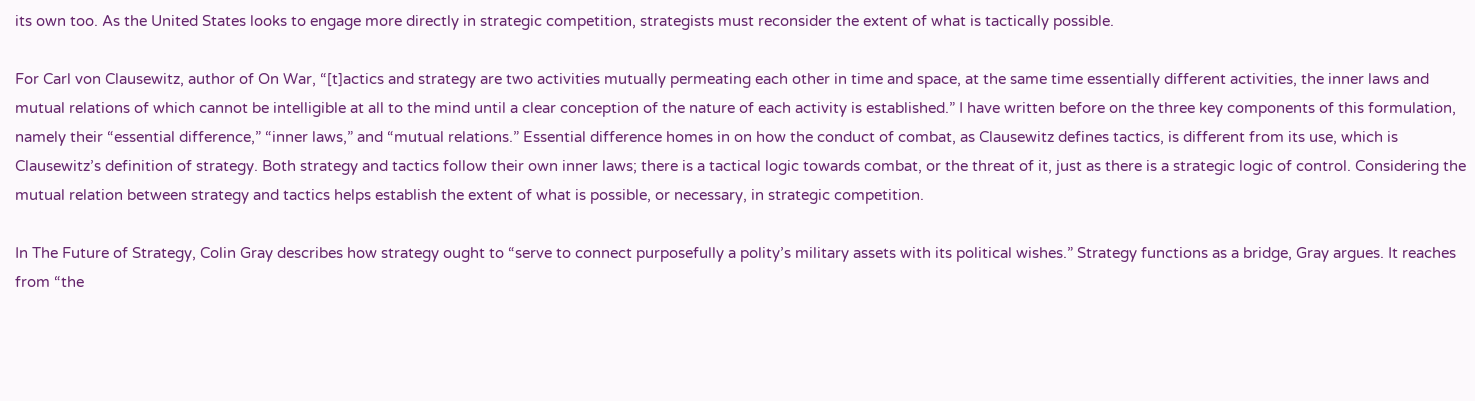its own too. As the United States looks to engage more directly in strategic competition, strategists must reconsider the extent of what is tactically possible.

For Carl von Clausewitz, author of On War, “[t]actics and strategy are two activities mutually permeating each other in time and space, at the same time essentially different activities, the inner laws and mutual relations of which cannot be intelligible at all to the mind until a clear conception of the nature of each activity is established.” I have written before on the three key components of this formulation, namely their “essential difference,” “inner laws,” and “mutual relations.” Essential difference homes in on how the conduct of combat, as Clausewitz defines tactics, is different from its use, which is Clausewitz’s definition of strategy. Both strategy and tactics follow their own inner laws; there is a tactical logic towards combat, or the threat of it, just as there is a strategic logic of control. Considering the mutual relation between strategy and tactics helps establish the extent of what is possible, or necessary, in strategic competition.

In The Future of Strategy, Colin Gray describes how strategy ought to “serve to connect purposefully a polity’s military assets with its political wishes.” Strategy functions as a bridge, Gray argues. It reaches from “the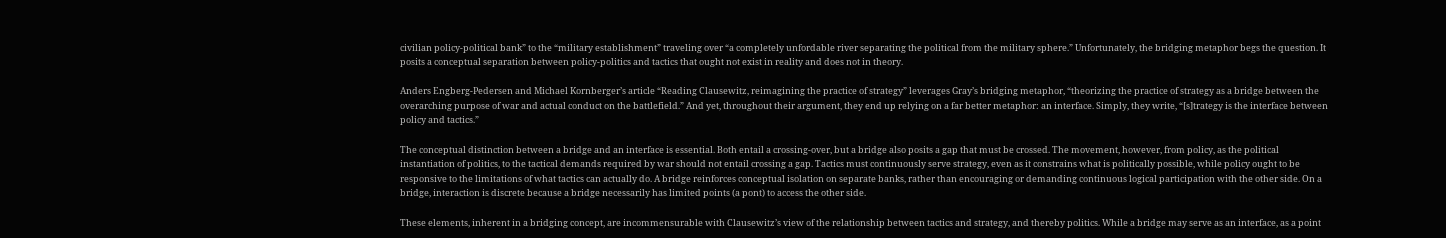civilian policy-political bank” to the “military establishment” traveling over “a completely unfordable river separating the political from the military sphere.” Unfortunately, the bridging metaphor begs the question. It posits a conceptual separation between policy-politics and tactics that ought not exist in reality and does not in theory.

Anders Engberg-Pedersen and Michael Kornberger’s article “Reading Clausewitz, reimagining the practice of strategy” leverages Gray’s bridging metaphor, “theorizing the practice of strategy as a bridge between the overarching purpose of war and actual conduct on the battlefield.” And yet, throughout their argument, they end up relying on a far better metaphor: an interface. Simply, they write, “[s]trategy is the interface between policy and tactics.”

The conceptual distinction between a bridge and an interface is essential. Both entail a crossing-over, but a bridge also posits a gap that must be crossed. The movement, however, from policy, as the political instantiation of politics, to the tactical demands required by war should not entail crossing a gap. Tactics must continuously serve strategy, even as it constrains what is politically possible, while policy ought to be responsive to the limitations of what tactics can actually do. A bridge reinforces conceptual isolation on separate banks, rather than encouraging or demanding continuous logical participation with the other side. On a bridge, interaction is discrete because a bridge necessarily has limited points (a pont) to access the other side.

These elements, inherent in a bridging concept, are incommensurable with Clausewitz’s view of the relationship between tactics and strategy, and thereby politics. While a bridge may serve as an interface, as a point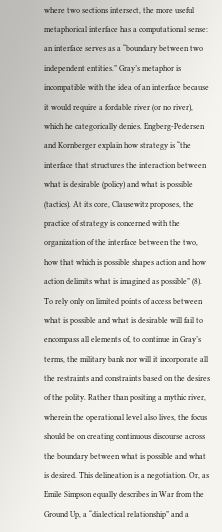where two sections intersect, the more useful metaphorical interface has a computational sense: an interface serves as a “boundary between two independent entities.” Gray’s metaphor is incompatible with the idea of an interface because it would require a fordable river (or no river), which he categorically denies. Engberg-Pedersen and Kornberger explain how strategy is “the interface that structures the interaction between what is desirable (policy) and what is possible (tactics). At its core, Clausewitz proposes, the practice of strategy is concerned with the organization of the interface between the two, how that which is possible shapes action and how action delimits what is imagined as possible” (8). To rely only on limited points of access between what is possible and what is desirable will fail to encompass all elements of, to continue in Gray’s terms, the military bank nor will it incorporate all the restraints and constraints based on the desires of the polity. Rather than positing a mythic river, wherein the operational level also lives, the focus should be on creating continuous discourse across the boundary between what is possible and what is desired. This delineation is a negotiation. Or, as Emile Simpson equally describes in War from the Ground Up, a “dialectical relationship” and a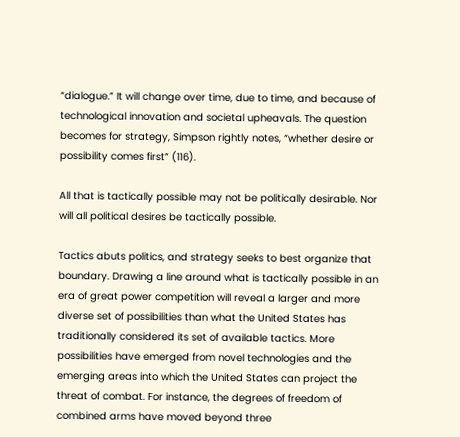“dialogue.” It will change over time, due to time, and because of technological innovation and societal upheavals. The question becomes for strategy, Simpson rightly notes, “whether desire or possibility comes first” (116).

All that is tactically possible may not be politically desirable. Nor will all political desires be tactically possible.

Tactics abuts politics, and strategy seeks to best organize that boundary. Drawing a line around what is tactically possible in an era of great power competition will reveal a larger and more diverse set of possibilities than what the United States has traditionally considered its set of available tactics. More possibilities have emerged from novel technologies and the emerging areas into which the United States can project the threat of combat. For instance, the degrees of freedom of combined arms have moved beyond three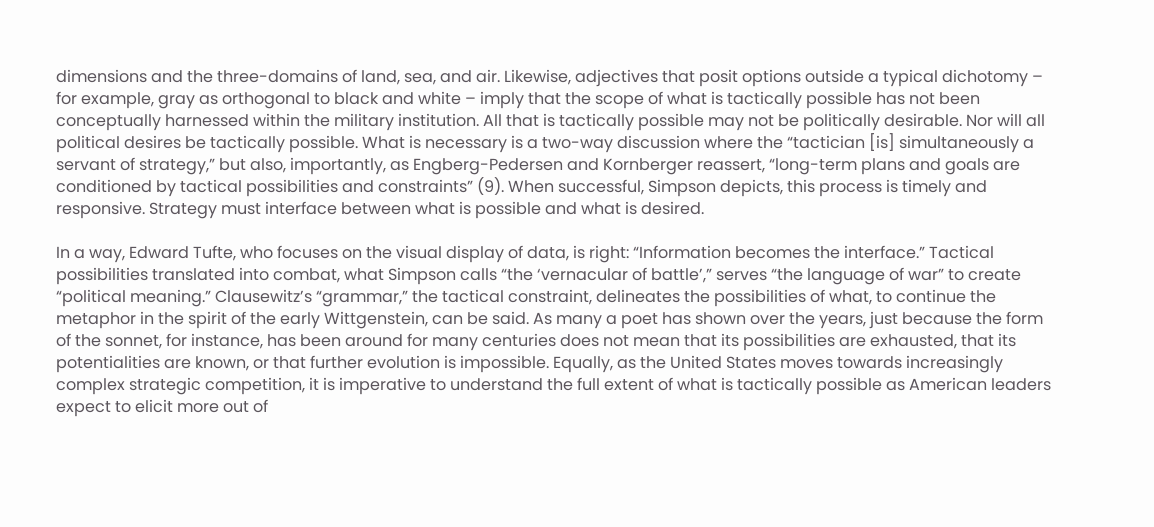dimensions and the three-domains of land, sea, and air. Likewise, adjectives that posit options outside a typical dichotomy – for example, gray as orthogonal to black and white – imply that the scope of what is tactically possible has not been conceptually harnessed within the military institution. All that is tactically possible may not be politically desirable. Nor will all political desires be tactically possible. What is necessary is a two-way discussion where the “tactician [is] simultaneously a servant of strategy,” but also, importantly, as Engberg-Pedersen and Kornberger reassert, “long-term plans and goals are conditioned by tactical possibilities and constraints” (9). When successful, Simpson depicts, this process is timely and responsive. Strategy must interface between what is possible and what is desired.

In a way, Edward Tufte, who focuses on the visual display of data, is right: “Information becomes the interface.” Tactical possibilities translated into combat, what Simpson calls “the ‘vernacular of battle’,” serves “the language of war” to create “political meaning.” Clausewitz’s “grammar,” the tactical constraint, delineates the possibilities of what, to continue the metaphor in the spirit of the early Wittgenstein, can be said. As many a poet has shown over the years, just because the form of the sonnet, for instance, has been around for many centuries does not mean that its possibilities are exhausted, that its potentialities are known, or that further evolution is impossible. Equally, as the United States moves towards increasingly complex strategic competition, it is imperative to understand the full extent of what is tactically possible as American leaders expect to elicit more out of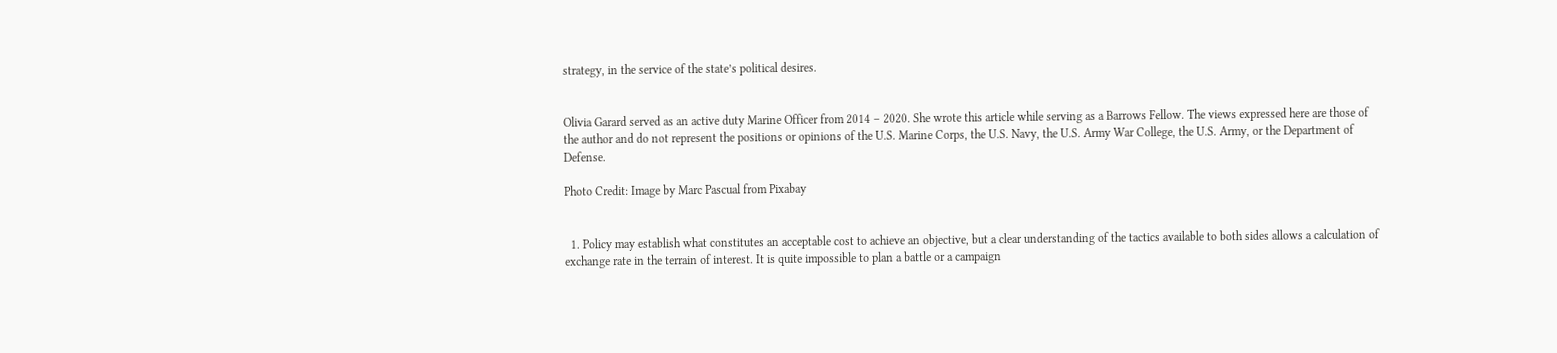strategy, in the service of the state’s political desires.


Olivia Garard served as an active duty Marine Officer from 2014 – 2020. She wrote this article while serving as a Barrows Fellow. The views expressed here are those of the author and do not represent the positions or opinions of the U.S. Marine Corps, the U.S. Navy, the U.S. Army War College, the U.S. Army, or the Department of Defense.

Photo Credit: Image by Marc Pascual from Pixabay


  1. Policy may establish what constitutes an acceptable cost to achieve an objective, but a clear understanding of the tactics available to both sides allows a calculation of exchange rate in the terrain of interest. It is quite impossible to plan a battle or a campaign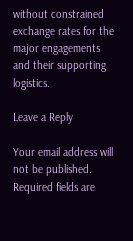without constrained exchange rates for the major engagements and their supporting logistics.

Leave a Reply

Your email address will not be published. Required fields are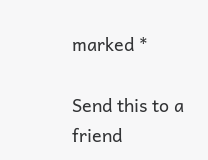marked *

Send this to a friend